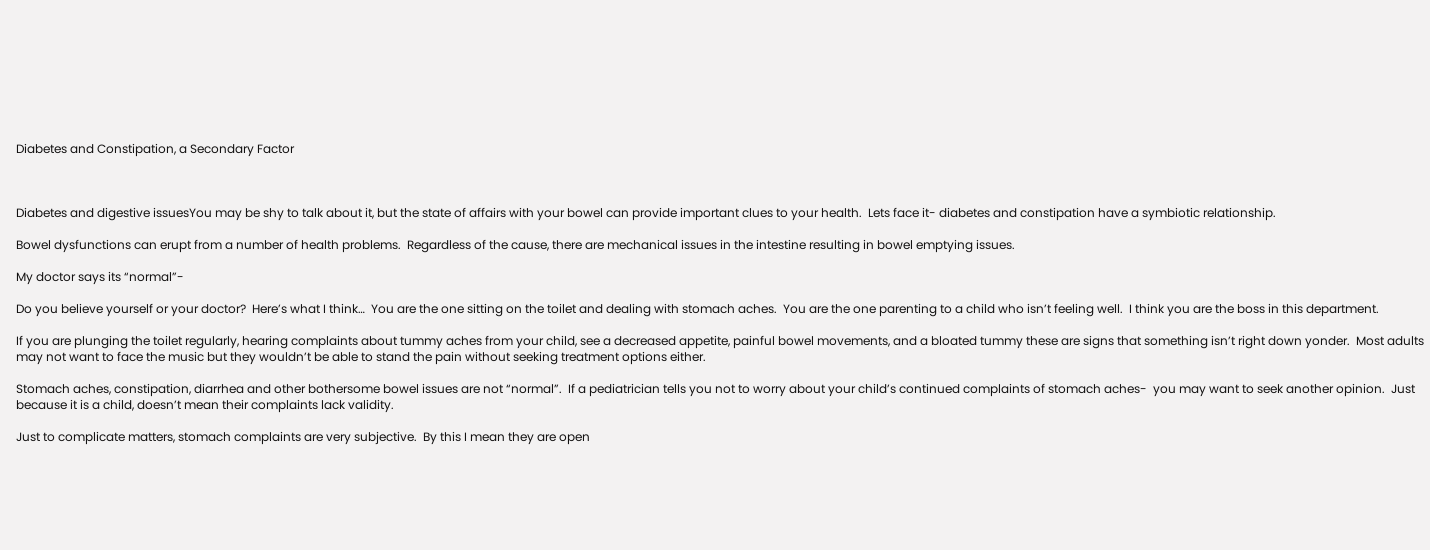Diabetes and Constipation, a Secondary Factor



Diabetes and digestive issuesYou may be shy to talk about it, but the state of affairs with your bowel can provide important clues to your health.  Lets face it- diabetes and constipation have a symbiotic relationship.

Bowel dysfunctions can erupt from a number of health problems.  Regardless of the cause, there are mechanical issues in the intestine resulting in bowel emptying issues.

My doctor says its “normal”-

Do you believe yourself or your doctor?  Here’s what I think…  You are the one sitting on the toilet and dealing with stomach aches.  You are the one parenting to a child who isn’t feeling well.  I think you are the boss in this department.

If you are plunging the toilet regularly, hearing complaints about tummy aches from your child, see a decreased appetite, painful bowel movements, and a bloated tummy these are signs that something isn’t right down yonder.  Most adults may not want to face the music but they wouldn’t be able to stand the pain without seeking treatment options either.

Stomach aches, constipation, diarrhea and other bothersome bowel issues are not “normal”.  If a pediatrician tells you not to worry about your child’s continued complaints of stomach aches-  you may want to seek another opinion.  Just because it is a child, doesn’t mean their complaints lack validity.

Just to complicate matters, stomach complaints are very subjective.  By this I mean they are open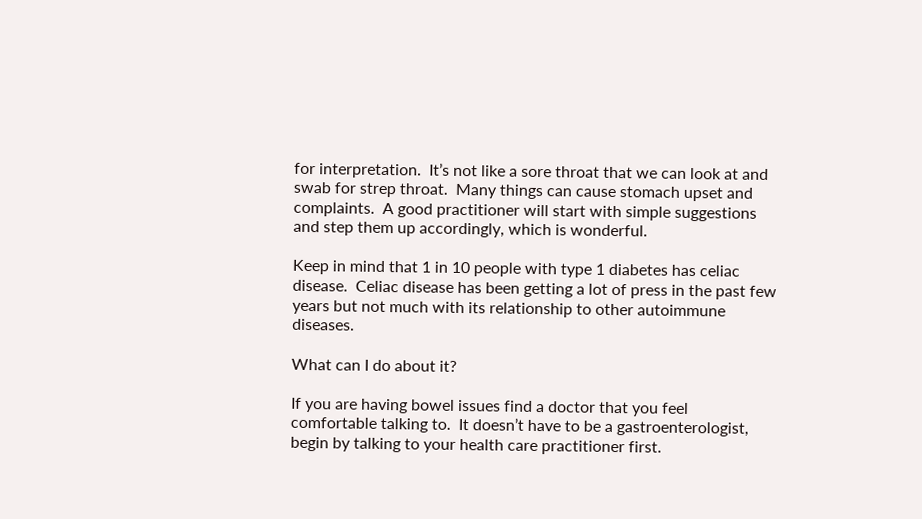for interpretation.  It’s not like a sore throat that we can look at and swab for strep throat.  Many things can cause stomach upset and complaints.  A good practitioner will start with simple suggestions and step them up accordingly, which is wonderful.

Keep in mind that 1 in 10 people with type 1 diabetes has celiac disease.  Celiac disease has been getting a lot of press in the past few years but not much with its relationship to other autoimmune diseases.

What can I do about it?

If you are having bowel issues find a doctor that you feel comfortable talking to.  It doesn’t have to be a gastroenterologist, begin by talking to your health care practitioner first.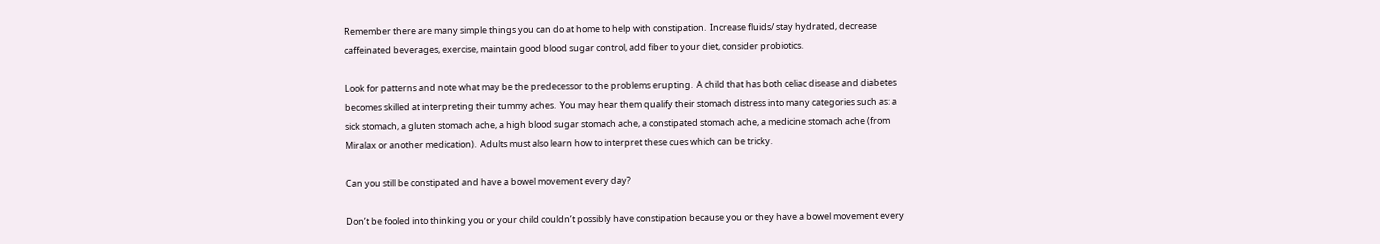Remember there are many simple things you can do at home to help with constipation.  Increase fluids/ stay hydrated, decrease caffeinated beverages, exercise, maintain good blood sugar control, add fiber to your diet, consider probiotics.

Look for patterns and note what may be the predecessor to the problems erupting.  A child that has both celiac disease and diabetes becomes skilled at interpreting their tummy aches.  You may hear them qualify their stomach distress into many categories such as: a sick stomach, a gluten stomach ache, a high blood sugar stomach ache, a constipated stomach ache, a medicine stomach ache (from Miralax or another medication).  Adults must also learn how to interpret these cues which can be tricky.

Can you still be constipated and have a bowel movement every day?

Don’t be fooled into thinking you or your child couldn’t possibly have constipation because you or they have a bowel movement every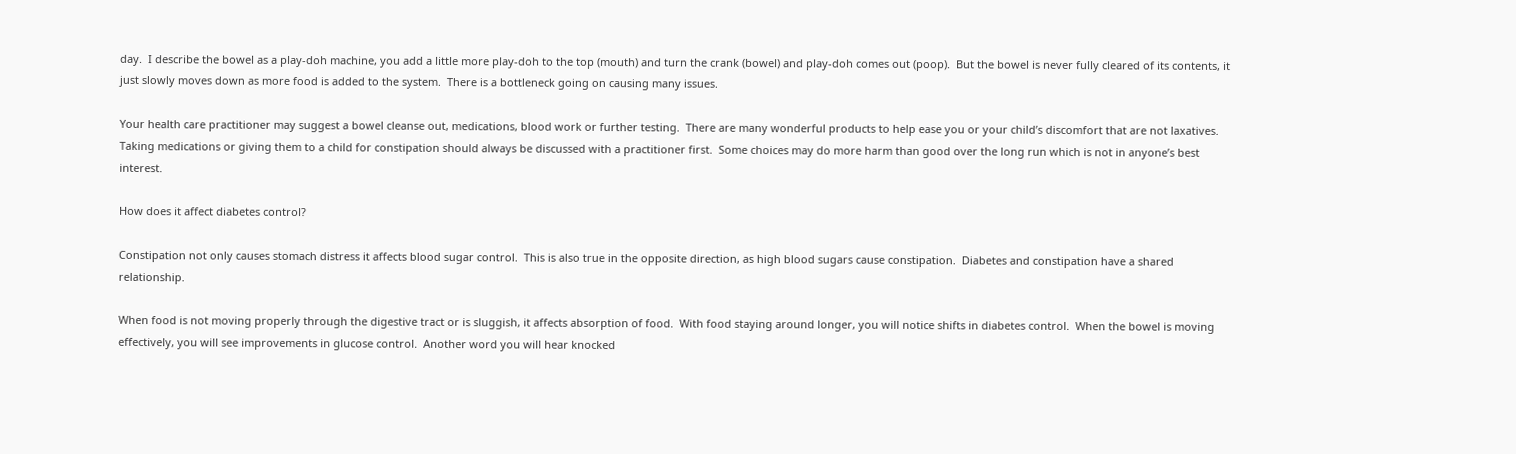day.  I describe the bowel as a play-doh machine, you add a little more play-doh to the top (mouth) and turn the crank (bowel) and play-doh comes out (poop).  But the bowel is never fully cleared of its contents, it just slowly moves down as more food is added to the system.  There is a bottleneck going on causing many issues.

Your health care practitioner may suggest a bowel cleanse out, medications, blood work or further testing.  There are many wonderful products to help ease you or your child’s discomfort that are not laxatives.  Taking medications or giving them to a child for constipation should always be discussed with a practitioner first.  Some choices may do more harm than good over the long run which is not in anyone’s best interest.

How does it affect diabetes control?

Constipation not only causes stomach distress it affects blood sugar control.  This is also true in the opposite direction, as high blood sugars cause constipation.  Diabetes and constipation have a shared relationship.

When food is not moving properly through the digestive tract or is sluggish, it affects absorption of food.  With food staying around longer, you will notice shifts in diabetes control.  When the bowel is moving effectively, you will see improvements in glucose control.  Another word you will hear knocked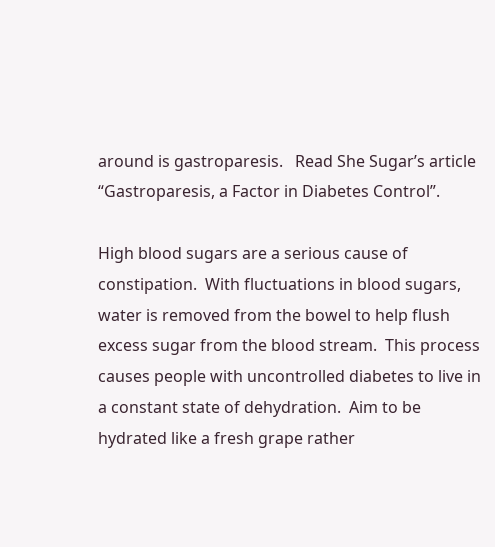around is gastroparesis.   Read She Sugar’s article “Gastroparesis, a Factor in Diabetes Control”.

High blood sugars are a serious cause of constipation.  With fluctuations in blood sugars, water is removed from the bowel to help flush excess sugar from the blood stream.  This process causes people with uncontrolled diabetes to live in a constant state of dehydration.  Aim to be hydrated like a fresh grape rather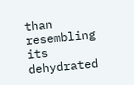than resembling its dehydrated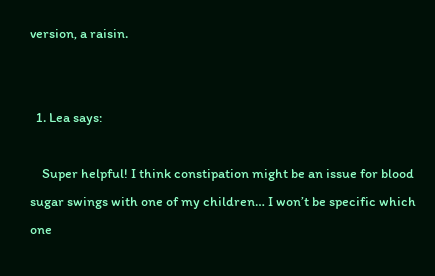version, a raisin.


  1. Lea says:

    Super helpful! I think constipation might be an issue for blood sugar swings with one of my children… I won’t be specific which one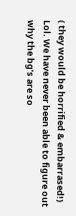( they would be horrified & embarrased!) Lol. We have never been able to figure out why the bg’s are so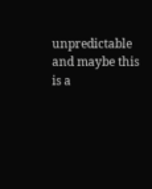unpredictable and maybe this is a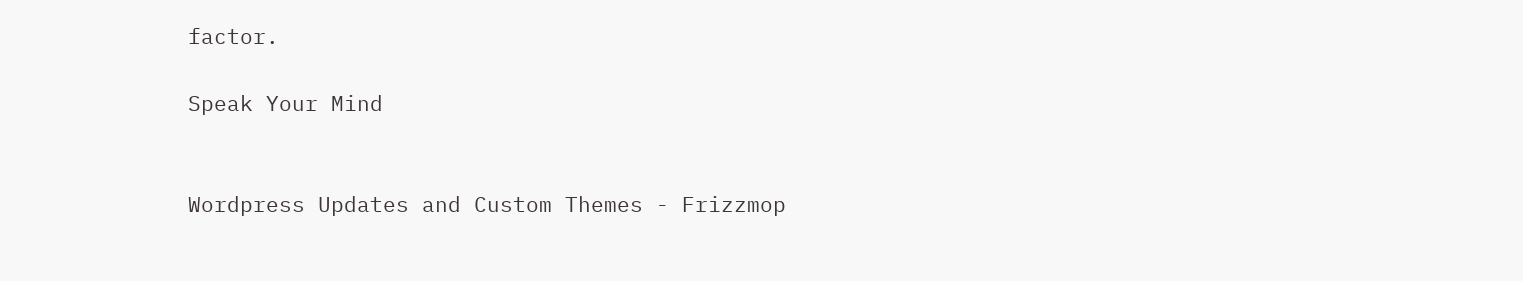factor.

Speak Your Mind


Wordpress Updates and Custom Themes - Frizzmop